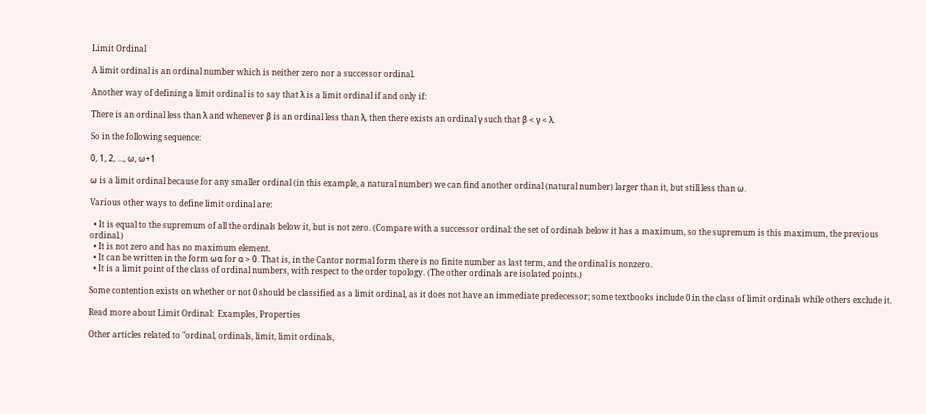Limit Ordinal

A limit ordinal is an ordinal number which is neither zero nor a successor ordinal.

Another way of defining a limit ordinal is to say that λ is a limit ordinal if and only if:

There is an ordinal less than λ and whenever β is an ordinal less than λ, then there exists an ordinal γ such that β < γ < λ.

So in the following sequence:

0, 1, 2, ..., ω, ω+1

ω is a limit ordinal because for any smaller ordinal (in this example, a natural number) we can find another ordinal (natural number) larger than it, but still less than ω.

Various other ways to define limit ordinal are:

  • It is equal to the supremum of all the ordinals below it, but is not zero. (Compare with a successor ordinal: the set of ordinals below it has a maximum, so the supremum is this maximum, the previous ordinal.)
  • It is not zero and has no maximum element.
  • It can be written in the form ωα for α > 0. That is, in the Cantor normal form there is no finite number as last term, and the ordinal is nonzero.
  • It is a limit point of the class of ordinal numbers, with respect to the order topology. (The other ordinals are isolated points.)

Some contention exists on whether or not 0 should be classified as a limit ordinal, as it does not have an immediate predecessor; some textbooks include 0 in the class of limit ordinals while others exclude it.

Read more about Limit Ordinal:  Examples, Properties

Other articles related to "ordinal, ordinals, limit, limit ordinals,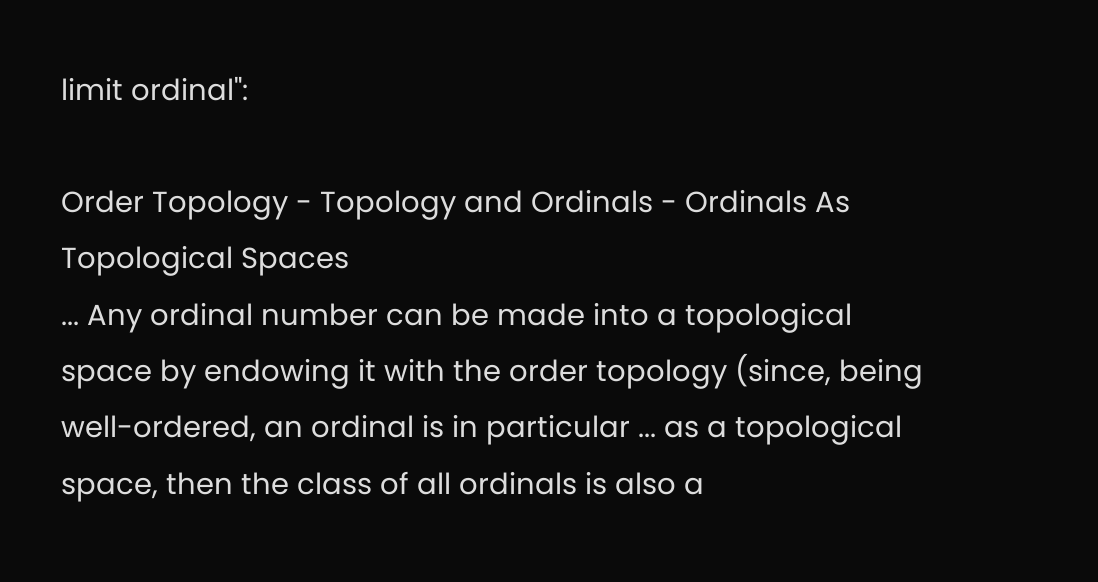limit ordinal":

Order Topology - Topology and Ordinals - Ordinals As Topological Spaces
... Any ordinal number can be made into a topological space by endowing it with the order topology (since, being well-ordered, an ordinal is in particular ... as a topological space, then the class of all ordinals is also a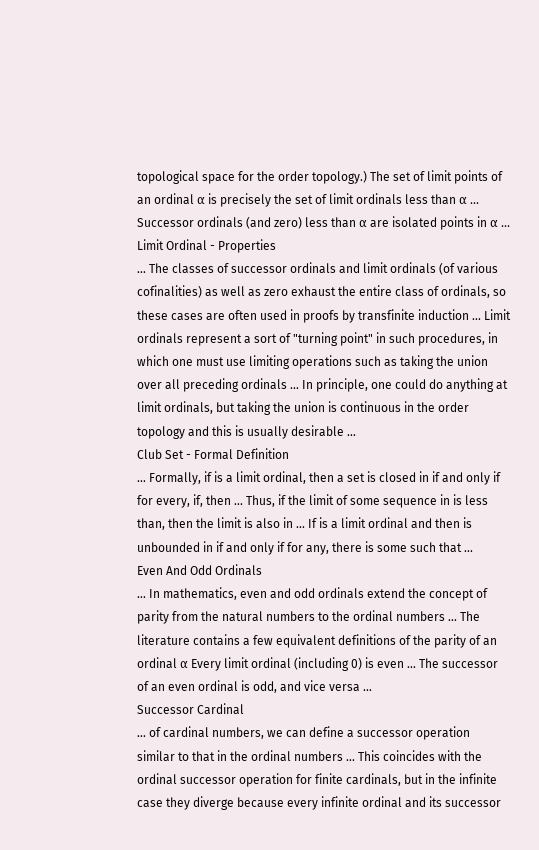topological space for the order topology.) The set of limit points of an ordinal α is precisely the set of limit ordinals less than α ... Successor ordinals (and zero) less than α are isolated points in α ...
Limit Ordinal - Properties
... The classes of successor ordinals and limit ordinals (of various cofinalities) as well as zero exhaust the entire class of ordinals, so these cases are often used in proofs by transfinite induction ... Limit ordinals represent a sort of "turning point" in such procedures, in which one must use limiting operations such as taking the union over all preceding ordinals ... In principle, one could do anything at limit ordinals, but taking the union is continuous in the order topology and this is usually desirable ...
Club Set - Formal Definition
... Formally, if is a limit ordinal, then a set is closed in if and only if for every, if, then ... Thus, if the limit of some sequence in is less than, then the limit is also in ... If is a limit ordinal and then is unbounded in if and only if for any, there is some such that ...
Even And Odd Ordinals
... In mathematics, even and odd ordinals extend the concept of parity from the natural numbers to the ordinal numbers ... The literature contains a few equivalent definitions of the parity of an ordinal α Every limit ordinal (including 0) is even ... The successor of an even ordinal is odd, and vice versa ...
Successor Cardinal
... of cardinal numbers, we can define a successor operation similar to that in the ordinal numbers ... This coincides with the ordinal successor operation for finite cardinals, but in the infinite case they diverge because every infinite ordinal and its successor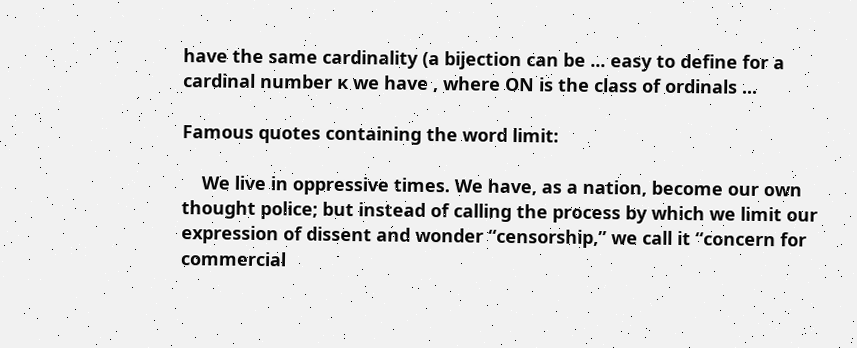have the same cardinality (a bijection can be ... easy to define for a cardinal number κ we have , where ON is the class of ordinals ...

Famous quotes containing the word limit:

    We live in oppressive times. We have, as a nation, become our own thought police; but instead of calling the process by which we limit our expression of dissent and wonder “censorship,” we call it “concern for commercial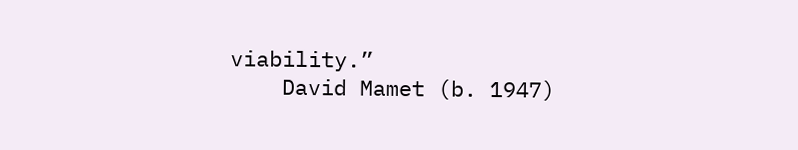viability.”
    David Mamet (b. 1947)